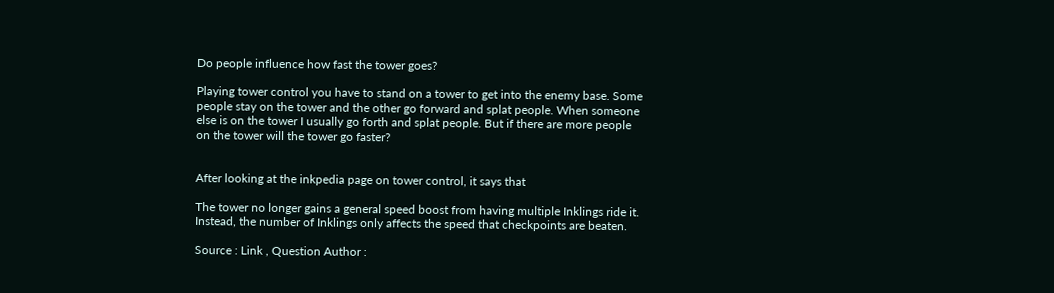Do people influence how fast the tower goes?

Playing tower control you have to stand on a tower to get into the enemy base. Some people stay on the tower and the other go forward and splat people. When someone else is on the tower I usually go forth and splat people. But if there are more people on the tower will the tower go faster?


After looking at the inkpedia page on tower control, it says that

The tower no longer gains a general speed boost from having multiple Inklings ride it. Instead, the number of Inklings only affects the speed that checkpoints are beaten.

Source : Link , Question Author :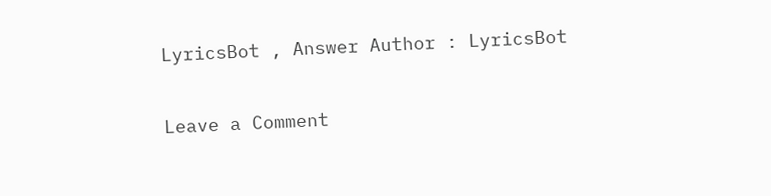LyricsBot , Answer Author : LyricsBot

Leave a Comment